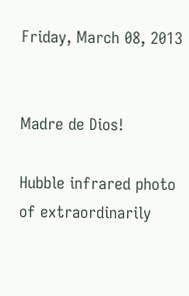Friday, March 08, 2013


Madre de Dios!

Hubble infrared photo of extraordinarily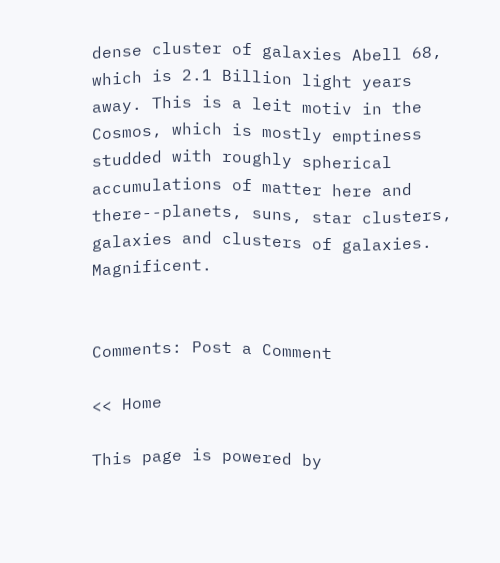dense cluster of galaxies Abell 68, which is 2.1 Billion light years away. This is a leit motiv in the Cosmos, which is mostly emptiness studded with roughly spherical accumulations of matter here and there--planets, suns, star clusters, galaxies and clusters of galaxies. Magnificent.


Comments: Post a Comment

<< Home

This page is powered by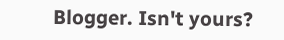Blogger. Isn't yours?